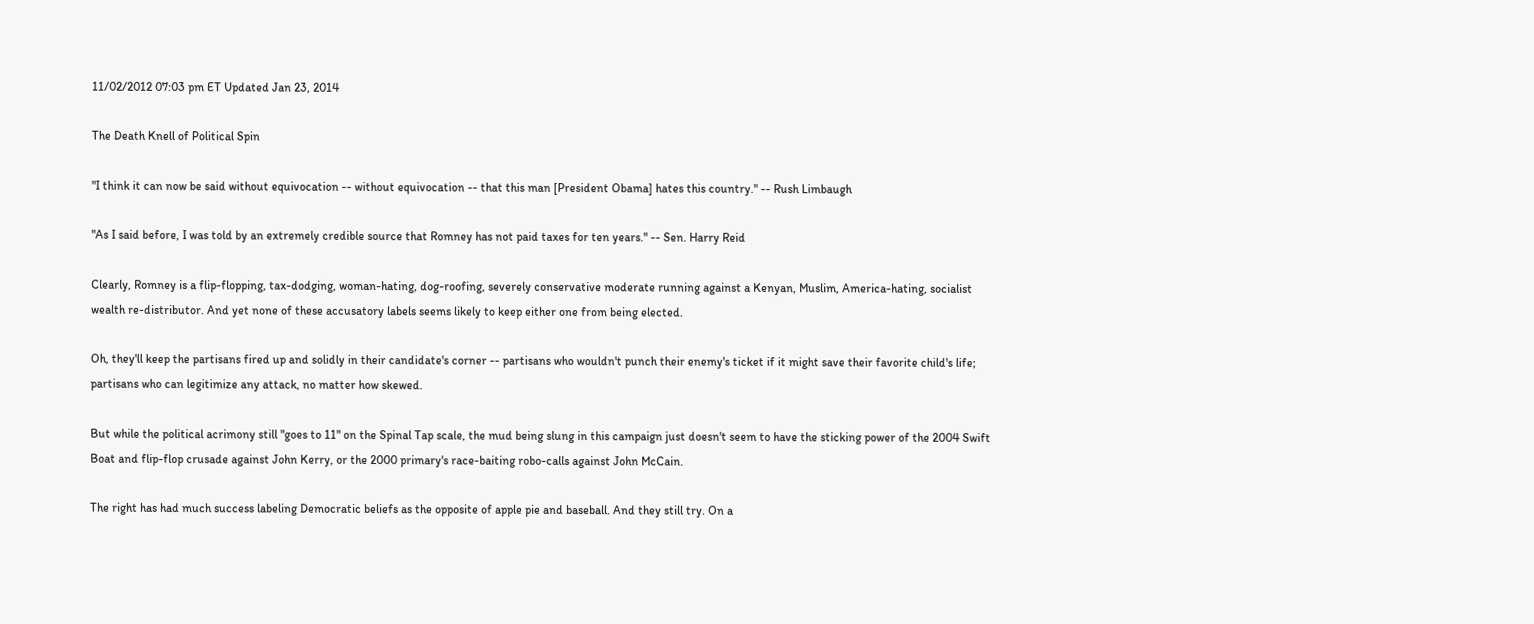11/02/2012 07:03 pm ET Updated Jan 23, 2014

The Death Knell of Political Spin

"I think it can now be said without equivocation -- without equivocation -- that this man [President Obama] hates this country." -- Rush Limbaugh

"As I said before, I was told by an extremely credible source that Romney has not paid taxes for ten years." -- Sen. Harry Reid

Clearly, Romney is a flip-flopping, tax-dodging, woman-hating, dog-roofing, severely conservative moderate running against a Kenyan, Muslim, America-hating, socialist wealth re-distributor. And yet none of these accusatory labels seems likely to keep either one from being elected.

Oh, they'll keep the partisans fired up and solidly in their candidate's corner -- partisans who wouldn't punch their enemy's ticket if it might save their favorite child's life; partisans who can legitimize any attack, no matter how skewed.

But while the political acrimony still "goes to 11" on the Spinal Tap scale, the mud being slung in this campaign just doesn't seem to have the sticking power of the 2004 Swift Boat and flip-flop crusade against John Kerry, or the 2000 primary's race-baiting robo-calls against John McCain.

The right has had much success labeling Democratic beliefs as the opposite of apple pie and baseball. And they still try. On a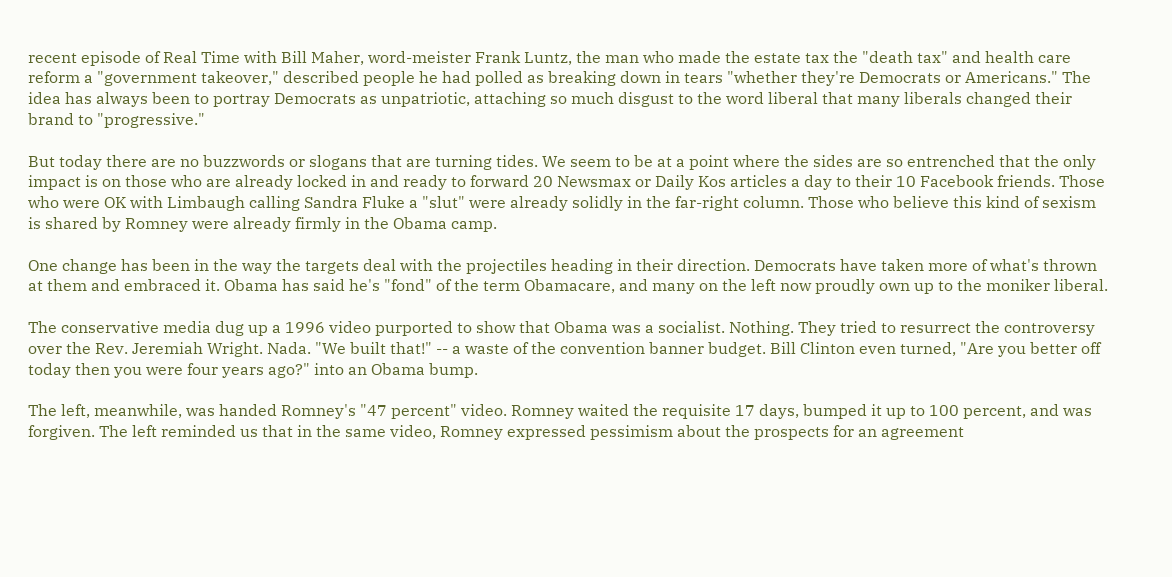recent episode of Real Time with Bill Maher, word-meister Frank Luntz, the man who made the estate tax the "death tax" and health care reform a "government takeover," described people he had polled as breaking down in tears "whether they're Democrats or Americans." The idea has always been to portray Democrats as unpatriotic, attaching so much disgust to the word liberal that many liberals changed their brand to "progressive."

But today there are no buzzwords or slogans that are turning tides. We seem to be at a point where the sides are so entrenched that the only impact is on those who are already locked in and ready to forward 20 Newsmax or Daily Kos articles a day to their 10 Facebook friends. Those who were OK with Limbaugh calling Sandra Fluke a "slut" were already solidly in the far-right column. Those who believe this kind of sexism is shared by Romney were already firmly in the Obama camp.

One change has been in the way the targets deal with the projectiles heading in their direction. Democrats have taken more of what's thrown at them and embraced it. Obama has said he's "fond" of the term Obamacare, and many on the left now proudly own up to the moniker liberal.

The conservative media dug up a 1996 video purported to show that Obama was a socialist. Nothing. They tried to resurrect the controversy over the Rev. Jeremiah Wright. Nada. "We built that!" -- a waste of the convention banner budget. Bill Clinton even turned, "Are you better off today then you were four years ago?" into an Obama bump.

The left, meanwhile, was handed Romney's "47 percent" video. Romney waited the requisite 17 days, bumped it up to 100 percent, and was forgiven. The left reminded us that in the same video, Romney expressed pessimism about the prospects for an agreement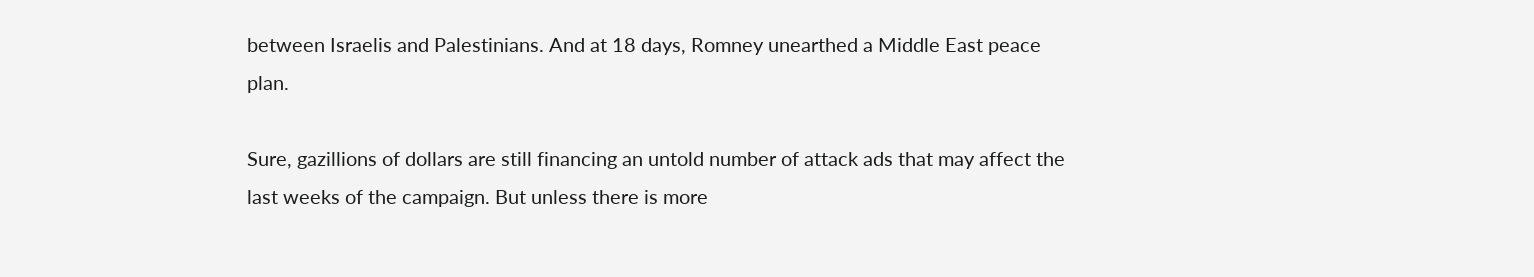between Israelis and Palestinians. And at 18 days, Romney unearthed a Middle East peace plan.

Sure, gazillions of dollars are still financing an untold number of attack ads that may affect the last weeks of the campaign. But unless there is more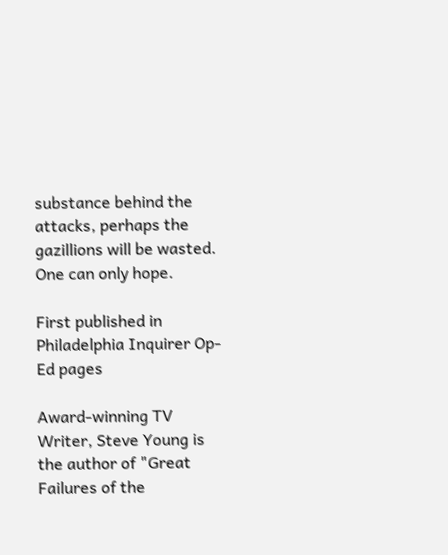substance behind the attacks, perhaps the gazillions will be wasted. One can only hope.

First published in Philadelphia Inquirer Op-Ed pages

Award-winning TV Writer, Steve Young is the author of "Great Failures of the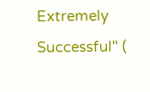Extremely Successful" (